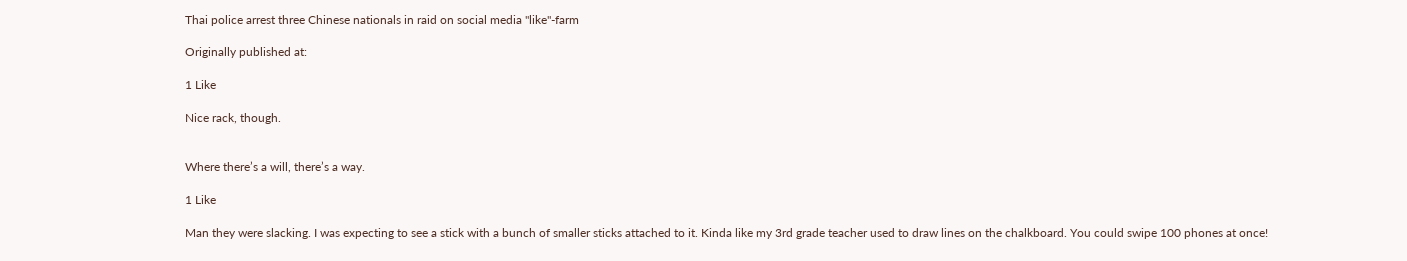Thai police arrest three Chinese nationals in raid on social media "like"-farm

Originally published at:

1 Like

Nice rack, though.


Where there’s a will, there’s a way.

1 Like

Man they were slacking. I was expecting to see a stick with a bunch of smaller sticks attached to it. Kinda like my 3rd grade teacher used to draw lines on the chalkboard. You could swipe 100 phones at once!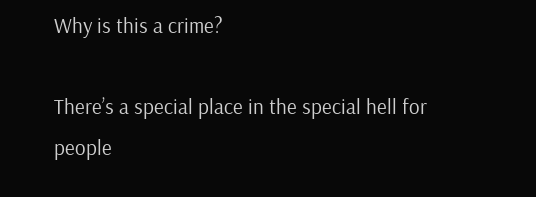Why is this a crime?

There’s a special place in the special hell for people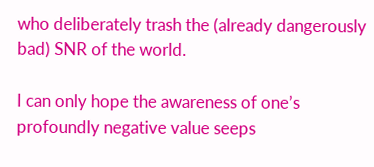who deliberately trash the (already dangerously bad) SNR of the world.

I can only hope the awareness of one’s profoundly negative value seeps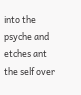into the psyche and etches ant the self over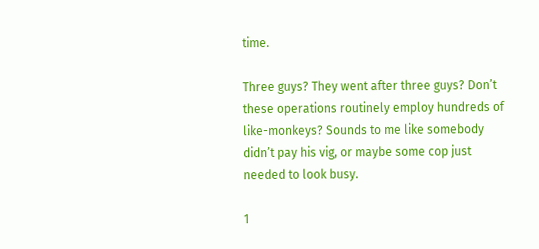time.

Three guys? They went after three guys? Don’t these operations routinely employ hundreds of like-monkeys? Sounds to me like somebody didn’t pay his vig, or maybe some cop just needed to look busy.

1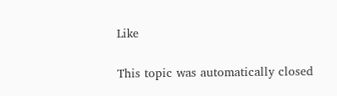Like

This topic was automatically closed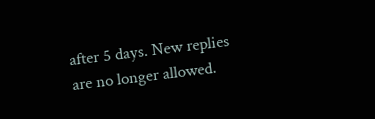after 5 days. New replies are no longer allowed.